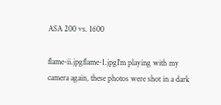ASA 200 vs. 1600

flame-ii.jpgflame-1.jpgI’m playing with my camera again, these photos were shot in a dark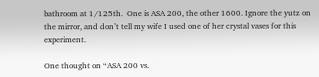bathroom at 1/125th.  One is ASA 200, the other 1600. Ignore the yutz on the mirror, and don’t tell my wife I used one of her crystal vases for this experiment.

One thought on “ASA 200 vs.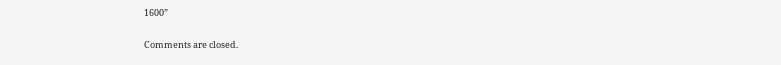1600”

Comments are closed.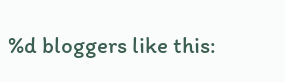%d bloggers like this: